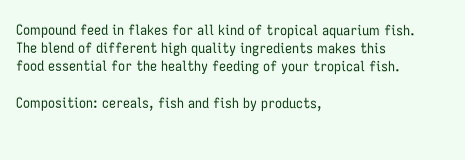Compound feed in flakes for all kind of tropical aquarium fish. The blend of different high quality ingredients makes this food essential for the healthy feeding of your tropical fish.

Composition: cereals, fish and fish by products,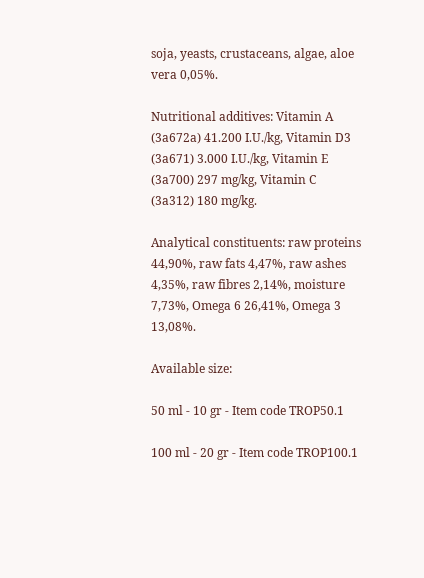soja, yeasts, crustaceans, algae, aloe vera 0,05%.

Nutritional additives: Vitamin A (3a672a) 41.200 I.U./kg, Vitamin D3 (3a671) 3.000 I.U./kg, Vitamin E (3a700) 297 mg/kg, Vitamin C (3a312) 180 mg/kg.

Analytical constituents: raw proteins 44,90%, raw fats 4,47%, raw ashes 4,35%, raw fibres 2,14%, moisture 7,73%, Omega 6 26,41%, Omega 3 13,08%.

Available size:

50 ml - 10 gr - Item code TROP50.1

100 ml - 20 gr - Item code TROP100.1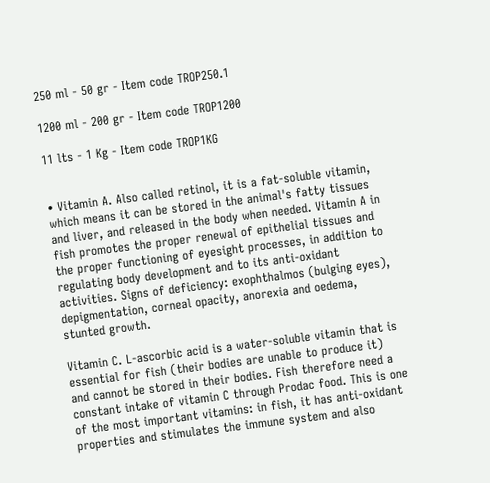250 ml - 50 gr - Item code TROP250.1

1200 ml - 200 gr - Item code TROP1200

11 lts - 1 Kg - Item code TROP1KG


• Vitamin A. Also called retinol, it is a fat-soluble vitamin, which means it can be stored in the animal's fatty tissues and liver, and released in the body when needed. Vitamin A in fish promotes the proper renewal of epithelial tissues and the proper functioning of eyesight processes, in addition to regulating body development and to its anti-oxidant activities. Signs of deficiency: exophthalmos (bulging eyes), depigmentation, corneal opacity, anorexia and oedema, stunted growth.

Vitamin C. L-ascorbic acid is a water-soluble vitamin that is essential for fish (their bodies are unable to produce it) and cannot be stored in their bodies. Fish therefore need a constant intake of vitamin C through Prodac food. This is one of the most important vitamins: in fish, it has anti-oxidant properties and stimulates the immune system and also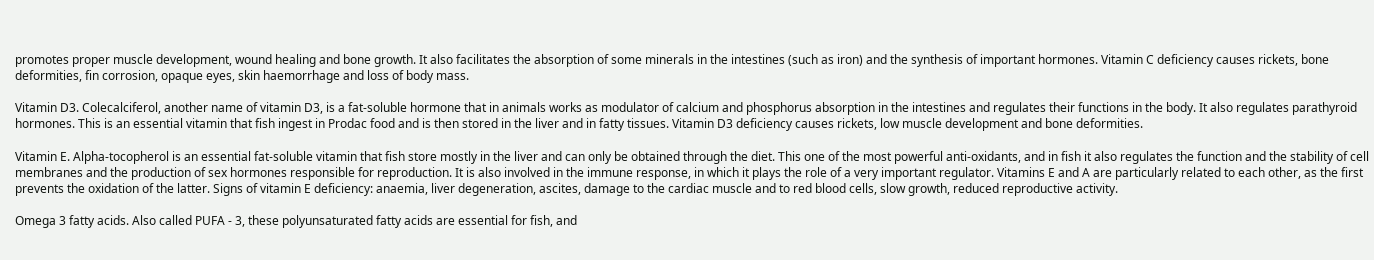promotes proper muscle development, wound healing and bone growth. It also facilitates the absorption of some minerals in the intestines (such as iron) and the synthesis of important hormones. Vitamin C deficiency causes rickets, bone deformities, fin corrosion, opaque eyes, skin haemorrhage and loss of body mass.

Vitamin D3. Colecalciferol, another name of vitamin D3, is a fat-soluble hormone that in animals works as modulator of calcium and phosphorus absorption in the intestines and regulates their functions in the body. It also regulates parathyroid hormones. This is an essential vitamin that fish ingest in Prodac food and is then stored in the liver and in fatty tissues. Vitamin D3 deficiency causes rickets, low muscle development and bone deformities.

Vitamin E. Alpha-tocopherol is an essential fat-soluble vitamin that fish store mostly in the liver and can only be obtained through the diet. This one of the most powerful anti-oxidants, and in fish it also regulates the function and the stability of cell membranes and the production of sex hormones responsible for reproduction. It is also involved in the immune response, in which it plays the role of a very important regulator. Vitamins E and A are particularly related to each other, as the first prevents the oxidation of the latter. Signs of vitamin E deficiency: anaemia, liver degeneration, ascites, damage to the cardiac muscle and to red blood cells, slow growth, reduced reproductive activity.

Omega 3 fatty acids. Also called PUFA - 3, these polyunsaturated fatty acids are essential for fish, and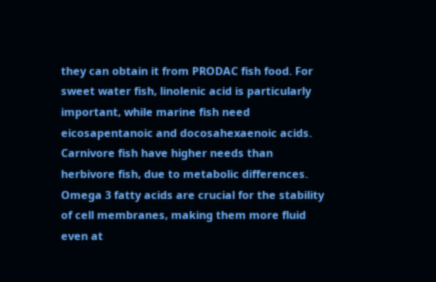they can obtain it from PRODAC fish food. For sweet water fish, linolenic acid is particularly important, while marine fish need eicosapentanoic and docosahexaenoic acids. Carnivore fish have higher needs than herbivore fish, due to metabolic differences. Omega 3 fatty acids are crucial for the stability of cell membranes, making them more fluid even at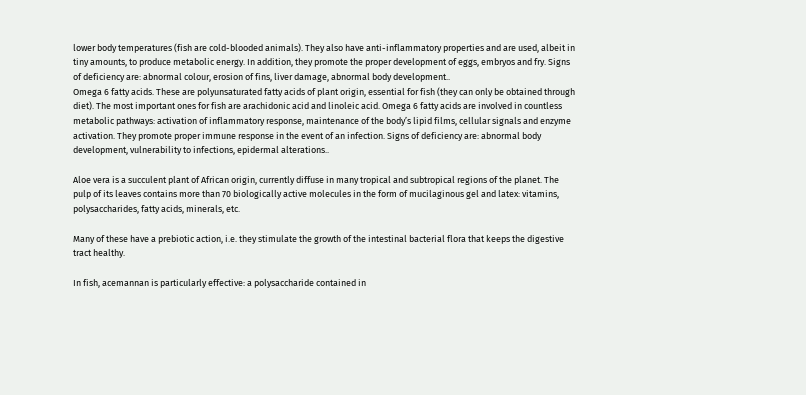lower body temperatures (fish are cold-blooded animals). They also have anti-inflammatory properties and are used, albeit in tiny amounts, to produce metabolic energy. In addition, they promote the proper development of eggs, embryos and fry. Signs of deficiency are: abnormal colour, erosion of fins, liver damage, abnormal body development..
Omega 6 fatty acids. These are polyunsaturated fatty acids of plant origin, essential for fish (they can only be obtained through diet). The most important ones for fish are arachidonic acid and linoleic acid. Omega 6 fatty acids are involved in countless metabolic pathways: activation of inflammatory response, maintenance of the body’s lipid films, cellular signals and enzyme activation. They promote proper immune response in the event of an infection. Signs of deficiency are: abnormal body development, vulnerability to infections, epidermal alterations..

Aloe vera is a succulent plant of African origin, currently diffuse in many tropical and subtropical regions of the planet. The pulp of its leaves contains more than 70 biologically active molecules in the form of mucilaginous gel and latex: vitamins, polysaccharides, fatty acids, minerals, etc.

Many of these have a prebiotic action, i.e. they stimulate the growth of the intestinal bacterial flora that keeps the digestive tract healthy.

In fish, acemannan is particularly effective: a polysaccharide contained in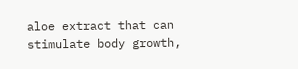aloe extract that can stimulate body growth,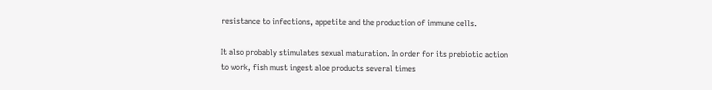resistance to infections, appetite and the production of immune cells.

It also probably stimulates sexual maturation. In order for its prebiotic action to work, fish must ingest aloe products several times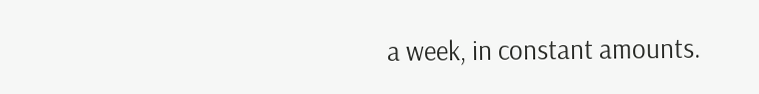a week, in constant amounts.